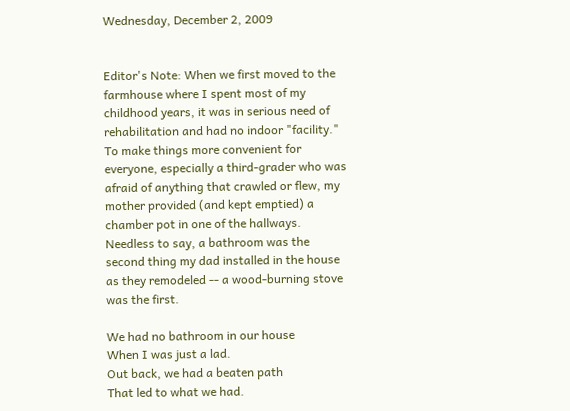Wednesday, December 2, 2009


Editor's Note: When we first moved to the farmhouse where I spent most of my childhood years, it was in serious need of rehabilitation and had no indoor "facility." To make things more convenient for everyone, especially a third-grader who was afraid of anything that crawled or flew, my mother provided (and kept emptied) a chamber pot in one of the hallways. Needless to say, a bathroom was the second thing my dad installed in the house as they remodeled -- a wood-burning stove was the first.

We had no bathroom in our house
When I was just a lad.
Out back, we had a beaten path
That led to what we had.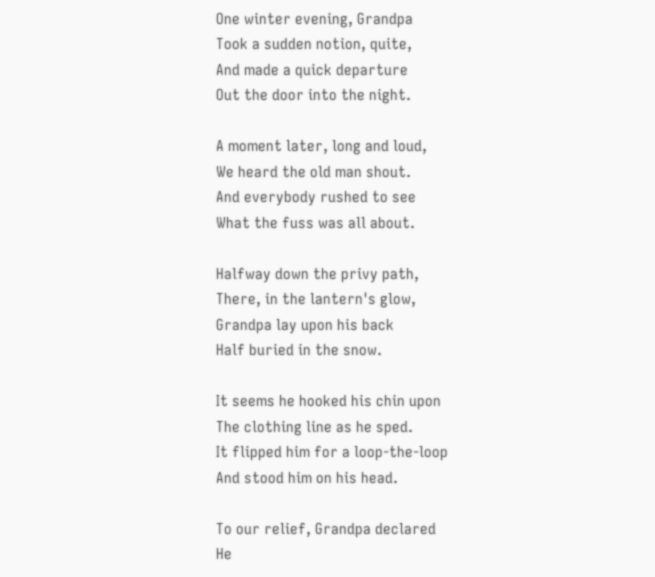One winter evening, Grandpa
Took a sudden notion, quite,
And made a quick departure
Out the door into the night.

A moment later, long and loud,
We heard the old man shout.
And everybody rushed to see
What the fuss was all about.

Halfway down the privy path,
There, in the lantern's glow,
Grandpa lay upon his back
Half buried in the snow.

It seems he hooked his chin upon
The clothing line as he sped.
It flipped him for a loop-the-loop
And stood him on his head.

To our relief, Grandpa declared
He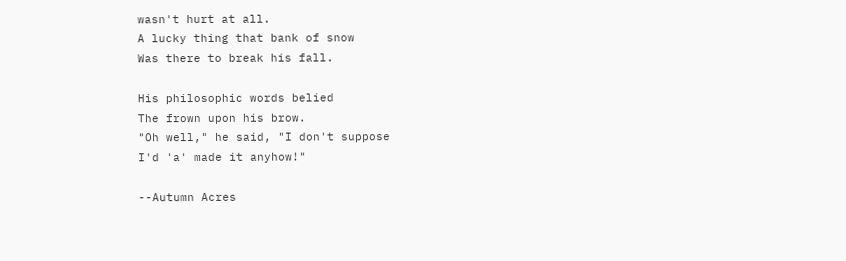wasn't hurt at all.
A lucky thing that bank of snow
Was there to break his fall.

His philosophic words belied
The frown upon his brow.
"Oh well," he said, "I don't suppose
I'd 'a' made it anyhow!"

--Autumn Acres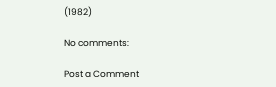(1982)

No comments:

Post a Comment